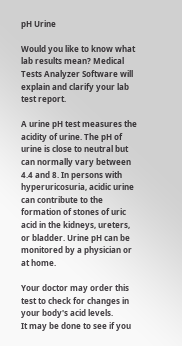pH Urine

Would you like to know what lab results mean? Medical Tests Analyzer Software will explain and clarify your lab test report.

A urine pH test measures the acidity of urine. The pH of urine is close to neutral but can normally vary between 4.4 and 8. In persons with hyperuricosuria, acidic urine can contribute to the formation of stones of uric acid in the kidneys, ureters, or bladder. Urine pH can be monitored by a physician or at home.

Your doctor may order this test to check for changes in your body's acid levels.
It may be done to see if you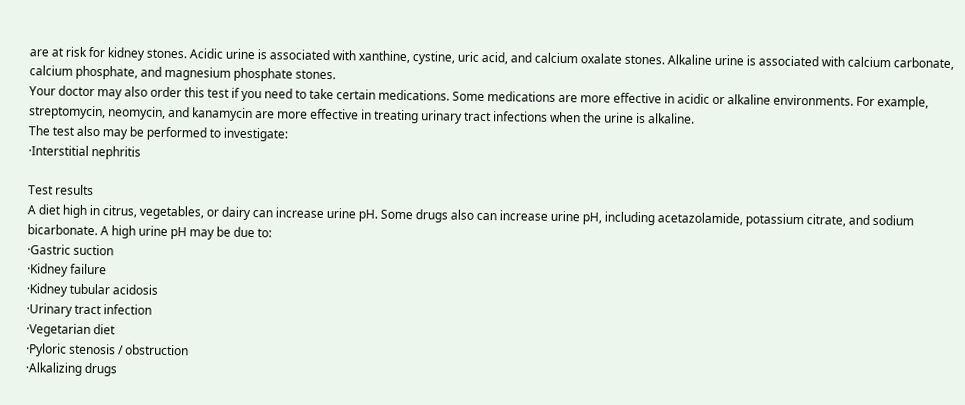are at risk for kidney stones. Acidic urine is associated with xanthine, cystine, uric acid, and calcium oxalate stones. Alkaline urine is associated with calcium carbonate, calcium phosphate, and magnesium phosphate stones.
Your doctor may also order this test if you need to take certain medications. Some medications are more effective in acidic or alkaline environments. For example, streptomycin, neomycin, and kanamycin are more effective in treating urinary tract infections when the urine is alkaline.
The test also may be performed to investigate:
·Interstitial nephritis

Test results
A diet high in citrus, vegetables, or dairy can increase urine pH. Some drugs also can increase urine pH, including acetazolamide, potassium citrate, and sodium bicarbonate. A high urine pH may be due to:
·Gastric suction
·Kidney failure
·Kidney tubular acidosis
·Urinary tract infection
·Vegetarian diet
·Pyloric stenosis / obstruction
·Alkalizing drugs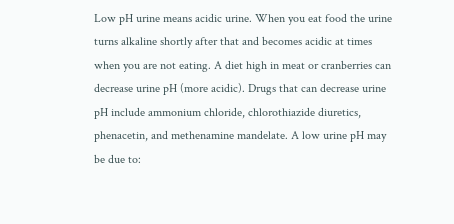Low pH urine means acidic urine. When you eat food the urine turns alkaline shortly after that and becomes acidic at times when you are not eating. A diet high in meat or cranberries can decrease urine pH (more acidic). Drugs that can decrease urine pH include ammonium chloride, chlorothiazide diuretics, phenacetin, and methenamine mandelate. A low urine pH may be due to: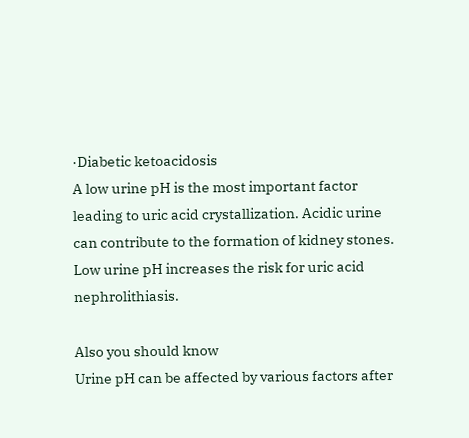·Diabetic ketoacidosis
A low urine pH is the most important factor leading to uric acid crystallization. Acidic urine can contribute to the formation of kidney stones. Low urine pH increases the risk for uric acid nephrolithiasis.

Also you should know
Urine pH can be affected by various factors after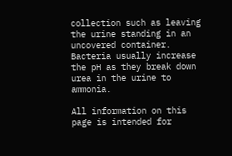collection such as leaving the urine standing in an uncovered container. Bacteria usually increase the pH as they break down urea in the urine to ammonia.

All information on this page is intended for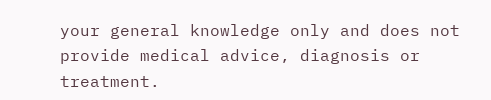your general knowledge only and does not provide medical advice, diagnosis or treatment.